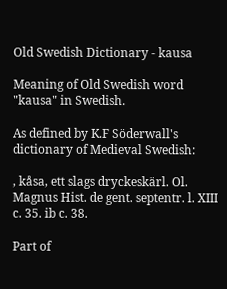Old Swedish Dictionary - kausa

Meaning of Old Swedish word "kausa" in Swedish.

As defined by K.F Söderwall's dictionary of Medieval Swedish:

, kåsa, ett slags dryckeskärl. Ol. Magnus Hist. de gent. septentr. l. XIII c. 35. ib c. 38.

Part of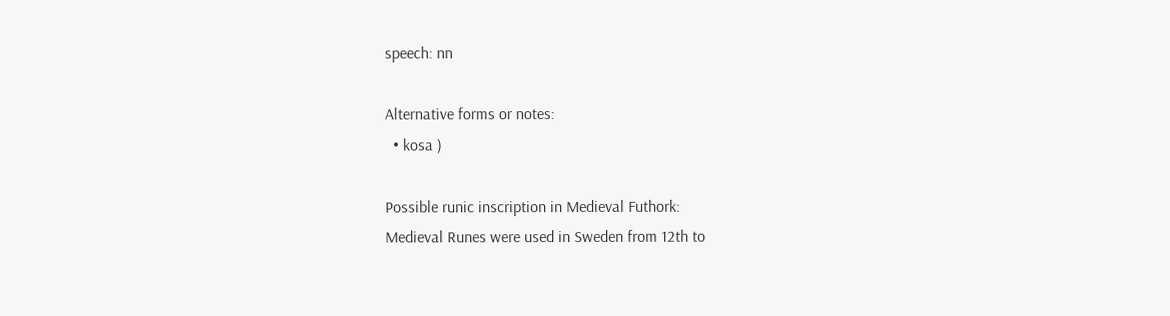speech: nn

Alternative forms or notes:
  • kosa )

Possible runic inscription in Medieval Futhork:
Medieval Runes were used in Sweden from 12th to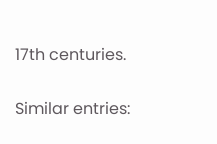17th centuries.

Similar entries: